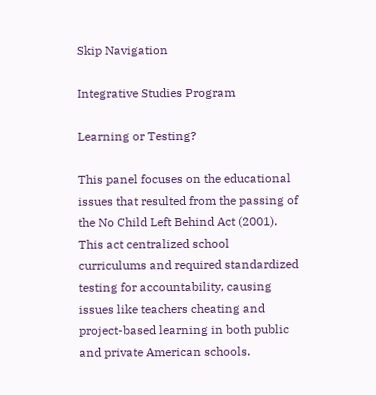Skip Navigation

Integrative Studies Program

Learning or Testing?

This panel focuses on the educational issues that resulted from the passing of the No Child Left Behind Act (2001). This act centralized school curriculums and required standardized testing for accountability, causing issues like teachers cheating and project-based learning in both public and private American schools.